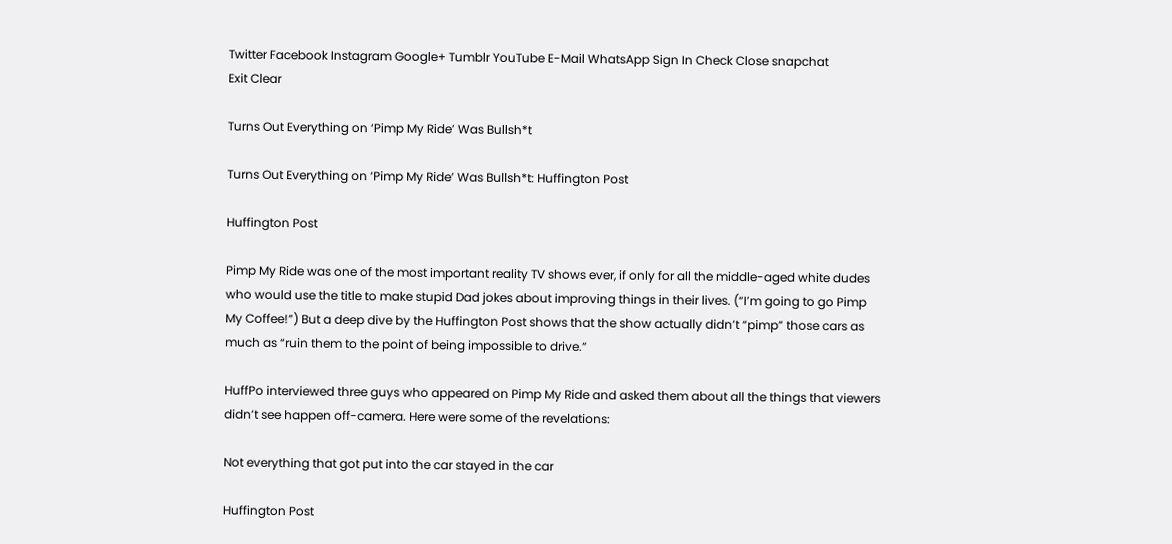Twitter Facebook Instagram Google+ Tumblr YouTube E-Mail WhatsApp Sign In Check Close snapchat
Exit Clear

Turns Out Everything on ‘Pimp My Ride’ Was Bullsh*t

Turns Out Everything on ‘Pimp My Ride’ Was Bullsh*t: Huffington Post

Huffington Post

Pimp My Ride was one of the most important reality TV shows ever, if only for all the middle-aged white dudes who would use the title to make stupid Dad jokes about improving things in their lives. (“I’m going to go Pimp My Coffee!”) But a deep dive by the Huffington Post shows that the show actually didn’t “pimp” those cars as much as “ruin them to the point of being impossible to drive.”

HuffPo interviewed three guys who appeared on Pimp My Ride and asked them about all the things that viewers didn’t see happen off-camera. Here were some of the revelations:

Not everything that got put into the car stayed in the car

Huffington Post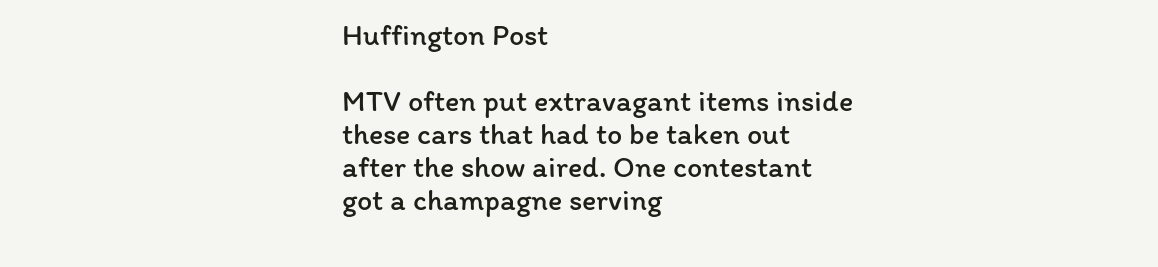Huffington Post

MTV often put extravagant items inside these cars that had to be taken out after the show aired. One contestant got a champagne serving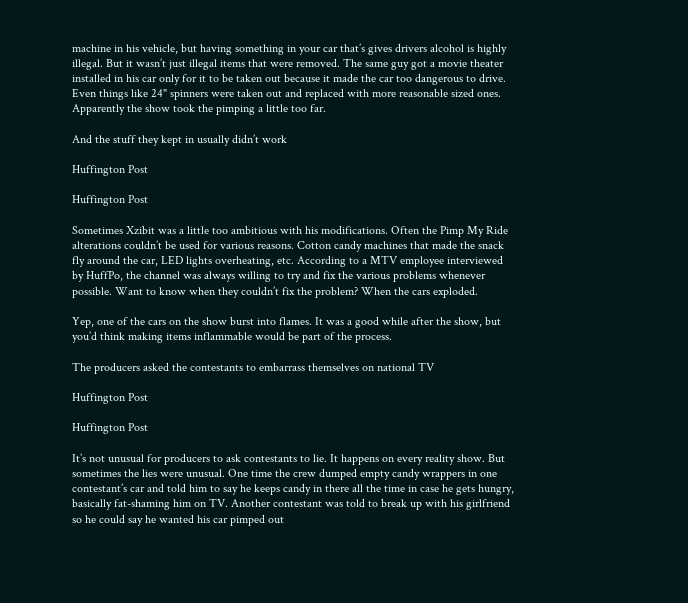machine in his vehicle, but having something in your car that’s gives drivers alcohol is highly illegal. But it wasn’t just illegal items that were removed. The same guy got a movie theater installed in his car only for it to be taken out because it made the car too dangerous to drive. Even things like 24" spinners were taken out and replaced with more reasonable sized ones. Apparently the show took the pimping a little too far.

And the stuff they kept in usually didn’t work

Huffington Post

Huffington Post

Sometimes Xzibit was a little too ambitious with his modifications. Often the Pimp My Ride alterations couldn’t be used for various reasons. Cotton candy machines that made the snack fly around the car, LED lights overheating, etc. According to a MTV employee interviewed by HuffPo, the channel was always willing to try and fix the various problems whenever possible. Want to know when they couldn’t fix the problem? When the cars exploded.

Yep, one of the cars on the show burst into flames. It was a good while after the show, but you’d think making items inflammable would be part of the process.

The producers asked the contestants to embarrass themselves on national TV

Huffington Post

Huffington Post

It’s not unusual for producers to ask contestants to lie. It happens on every reality show. But sometimes the lies were unusual. One time the crew dumped empty candy wrappers in one contestant’s car and told him to say he keeps candy in there all the time in case he gets hungry, basically fat-shaming him on TV. Another contestant was told to break up with his girlfriend so he could say he wanted his car pimped out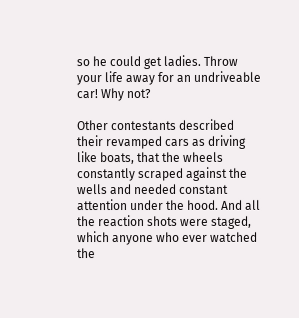so he could get ladies. Throw your life away for an undriveable car! Why not?

Other contestants described their revamped cars as driving like boats, that the wheels constantly scraped against the wells and needed constant attention under the hood. And all the reaction shots were staged, which anyone who ever watched the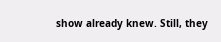show already knew. Still, they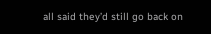all said they’d still go back on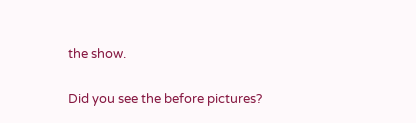the show.

Did you see the before pictures?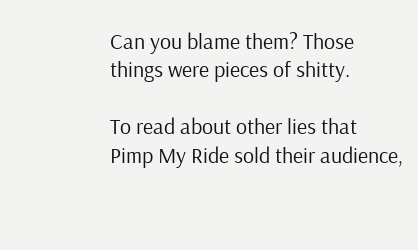Can you blame them? Those things were pieces of shitty.

To read about other lies that Pimp My Ride sold their audience,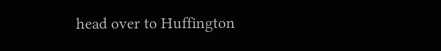head over to Huffington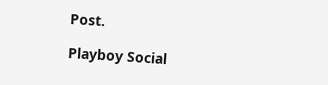Post.

Playboy Social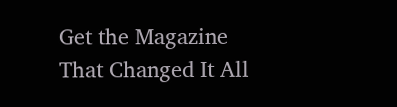Get the Magazine That Changed It All